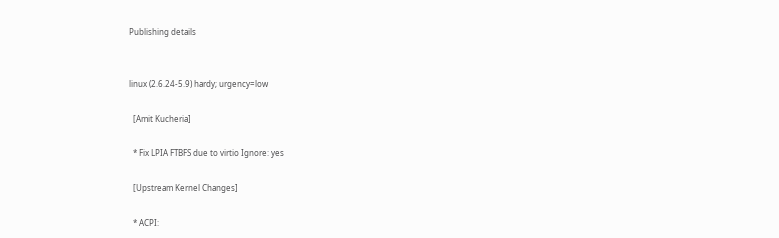Publishing details


linux (2.6.24-5.9) hardy; urgency=low

  [Amit Kucheria]

  * Fix LPIA FTBFS due to virtio Ignore: yes

  [Upstream Kernel Changes]

  * ACPI: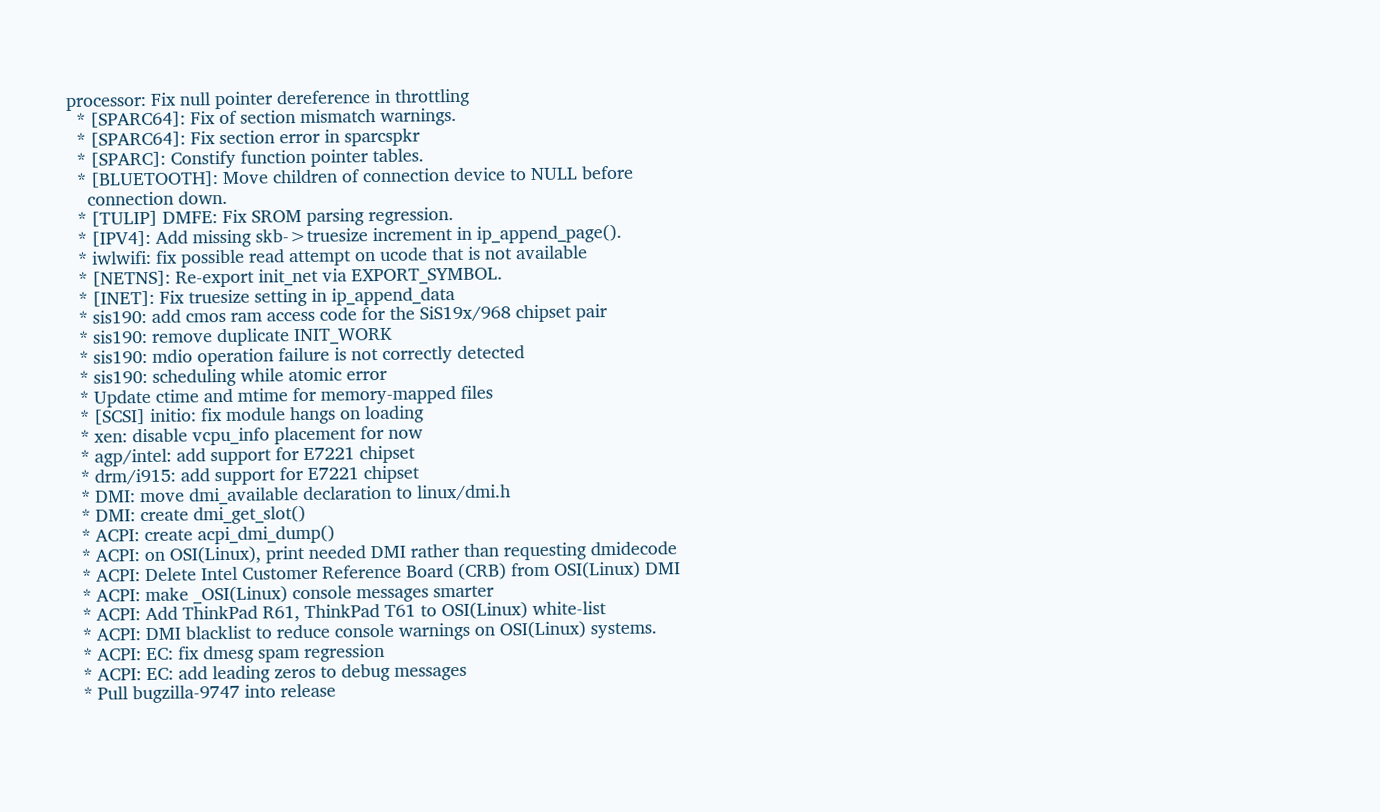processor: Fix null pointer dereference in throttling
  * [SPARC64]: Fix of section mismatch warnings.
  * [SPARC64]: Fix section error in sparcspkr
  * [SPARC]: Constify function pointer tables.
  * [BLUETOOTH]: Move children of connection device to NULL before
    connection down.
  * [TULIP] DMFE: Fix SROM parsing regression.
  * [IPV4]: Add missing skb->truesize increment in ip_append_page().
  * iwlwifi: fix possible read attempt on ucode that is not available
  * [NETNS]: Re-export init_net via EXPORT_SYMBOL.
  * [INET]: Fix truesize setting in ip_append_data
  * sis190: add cmos ram access code for the SiS19x/968 chipset pair
  * sis190: remove duplicate INIT_WORK
  * sis190: mdio operation failure is not correctly detected
  * sis190: scheduling while atomic error
  * Update ctime and mtime for memory-mapped files
  * [SCSI] initio: fix module hangs on loading
  * xen: disable vcpu_info placement for now
  * agp/intel: add support for E7221 chipset
  * drm/i915: add support for E7221 chipset
  * DMI: move dmi_available declaration to linux/dmi.h
  * DMI: create dmi_get_slot()
  * ACPI: create acpi_dmi_dump()
  * ACPI: on OSI(Linux), print needed DMI rather than requesting dmidecode
  * ACPI: Delete Intel Customer Reference Board (CRB) from OSI(Linux) DMI
  * ACPI: make _OSI(Linux) console messages smarter
  * ACPI: Add ThinkPad R61, ThinkPad T61 to OSI(Linux) white-list
  * ACPI: DMI blacklist to reduce console warnings on OSI(Linux) systems.
  * ACPI: EC: fix dmesg spam regression
  * ACPI: EC: add leading zeros to debug messages
  * Pull bugzilla-9747 into release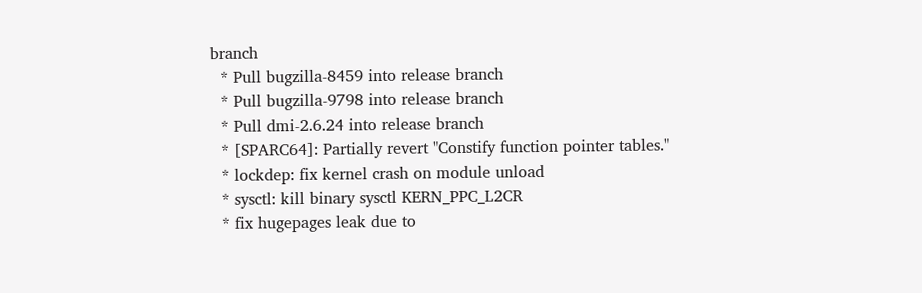branch
  * Pull bugzilla-8459 into release branch
  * Pull bugzilla-9798 into release branch
  * Pull dmi-2.6.24 into release branch
  * [SPARC64]: Partially revert "Constify function pointer tables."
  * lockdep: fix kernel crash on module unload
  * sysctl: kill binary sysctl KERN_PPC_L2CR
  * fix hugepages leak due to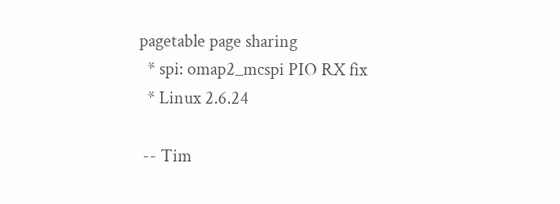pagetable page sharing
  * spi: omap2_mcspi PIO RX fix
  * Linux 2.6.24

 -- Tim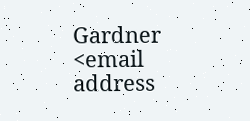Gardner <email address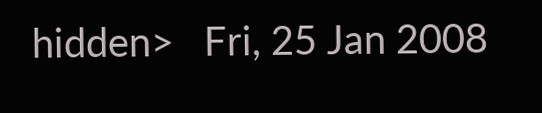hidden>   Fri, 25 Jan 2008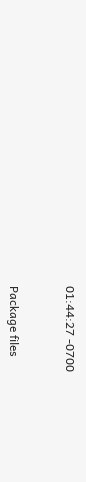01:44:27 -0700


Package files